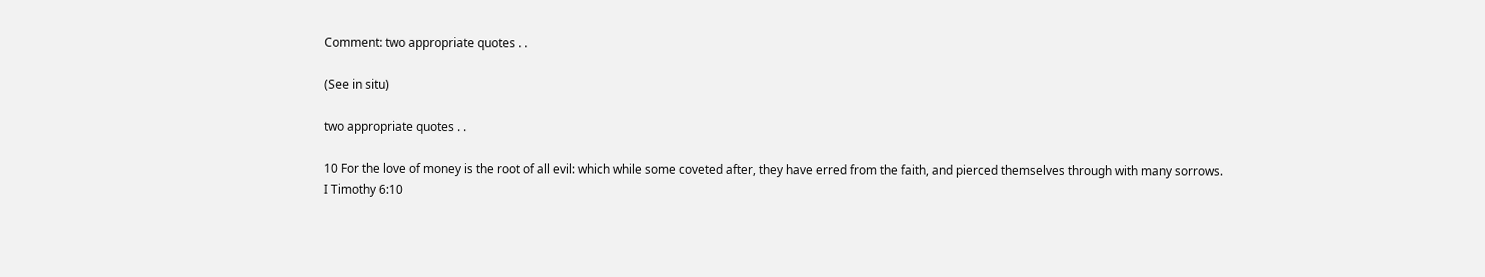Comment: two appropriate quotes . .

(See in situ)

two appropriate quotes . .

10 For the love of money is the root of all evil: which while some coveted after, they have erred from the faith, and pierced themselves through with many sorrows.
I Timothy 6:10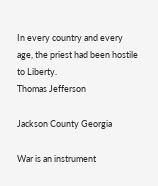In every country and every age, the priest had been hostile to Liberty.
Thomas Jefferson

Jackson County Georgia

War is an instrument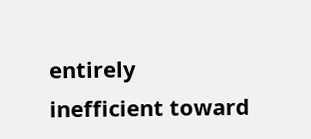entirely inefficient toward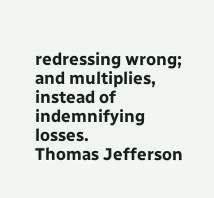redressing wrong; and multiplies, instead of indemnifying losses.
Thomas Jefferson